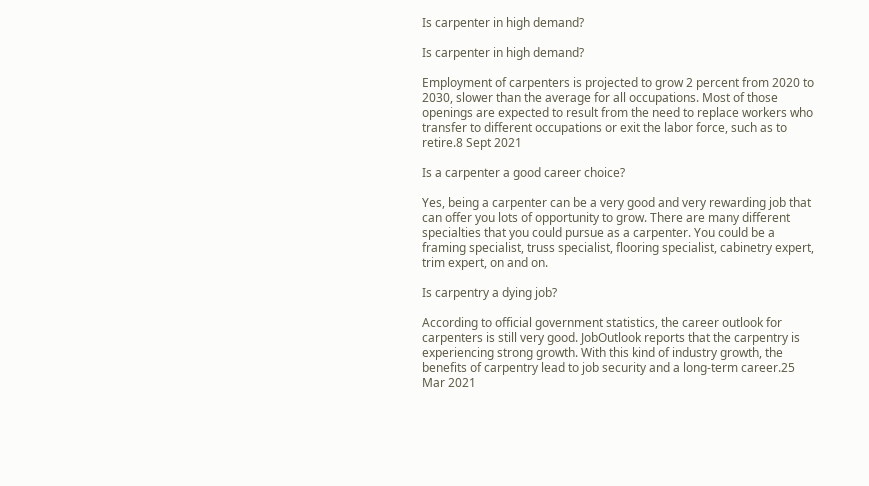Is carpenter in high demand?

Is carpenter in high demand?

Employment of carpenters is projected to grow 2 percent from 2020 to 2030, slower than the average for all occupations. Most of those openings are expected to result from the need to replace workers who transfer to different occupations or exit the labor force, such as to retire.8 Sept 2021

Is a carpenter a good career choice?

Yes, being a carpenter can be a very good and very rewarding job that can offer you lots of opportunity to grow. There are many different specialties that you could pursue as a carpenter. You could be a framing specialist, truss specialist, flooring specialist, cabinetry expert, trim expert, on and on.

Is carpentry a dying job?

According to official government statistics, the career outlook for carpenters is still very good. JobOutlook reports that the carpentry is experiencing strong growth. With this kind of industry growth, the benefits of carpentry lead to job security and a long-term career.25 Mar 2021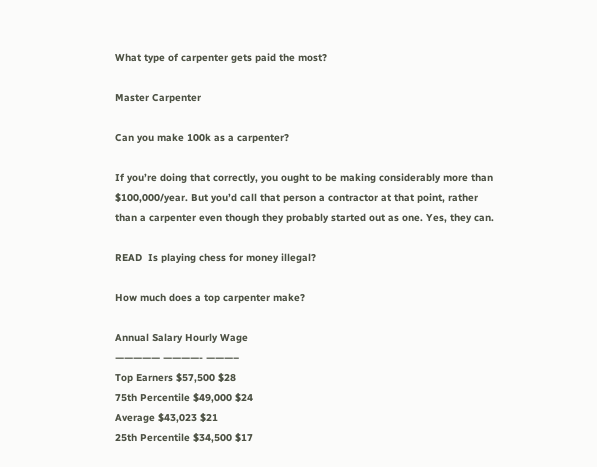What type of carpenter gets paid the most?

Master Carpenter

Can you make 100k as a carpenter?

If you’re doing that correctly, you ought to be making considerably more than $100,000/year. But you’d call that person a contractor at that point, rather than a carpenter even though they probably started out as one. Yes, they can.

READ  Is playing chess for money illegal?

How much does a top carpenter make?

Annual Salary Hourly Wage
————— ————- ———–
Top Earners $57,500 $28
75th Percentile $49,000 $24
Average $43,023 $21
25th Percentile $34,500 $17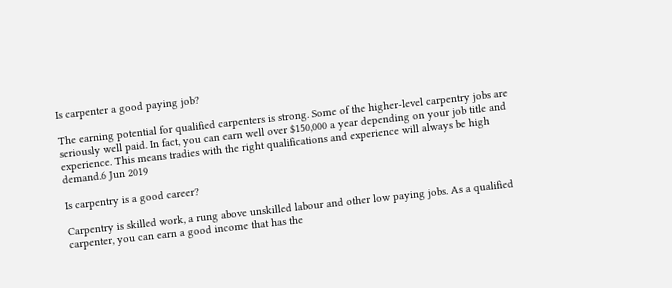Is carpenter a good paying job?

The earning potential for qualified carpenters is strong. Some of the higher-level carpentry jobs are seriously well paid. In fact, you can earn well over $150,000 a year depending on your job title and experience. This means tradies with the right qualifications and experience will always be high demand.6 Jun 2019

Is carpentry is a good career?

Carpentry is skilled work, a rung above unskilled labour and other low paying jobs. As a qualified carpenter, you can earn a good income that has the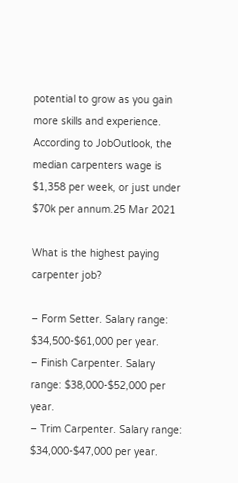potential to grow as you gain more skills and experience. According to JobOutlook, the median carpenters wage is $1,358 per week, or just under $70k per annum.25 Mar 2021

What is the highest paying carpenter job?

– Form Setter. Salary range: $34,500-$61,000 per year.
– Finish Carpenter. Salary range: $38,000-$52,000 per year.
– Trim Carpenter. Salary range: $34,000-$47,000 per year.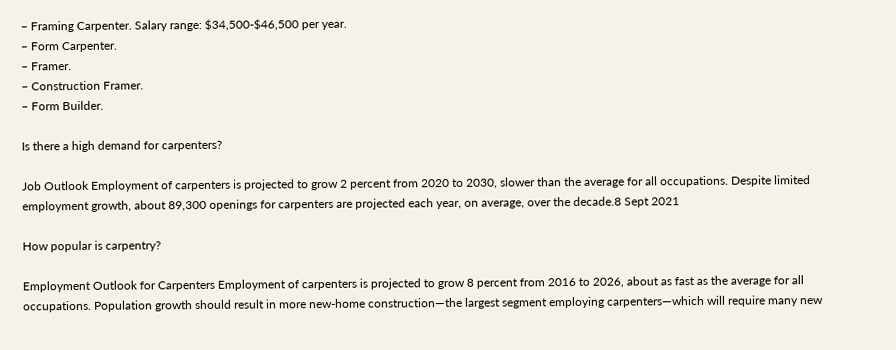– Framing Carpenter. Salary range: $34,500-$46,500 per year.
– Form Carpenter.
– Framer.
– Construction Framer.
– Form Builder.

Is there a high demand for carpenters?

Job Outlook Employment of carpenters is projected to grow 2 percent from 2020 to 2030, slower than the average for all occupations. Despite limited employment growth, about 89,300 openings for carpenters are projected each year, on average, over the decade.8 Sept 2021

How popular is carpentry?

Employment Outlook for Carpenters Employment of carpenters is projected to grow 8 percent from 2016 to 2026, about as fast as the average for all occupations. Population growth should result in more new-home construction—the largest segment employing carpenters—which will require many new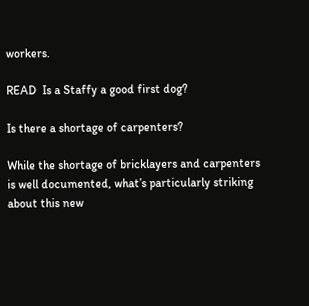workers.

READ  Is a Staffy a good first dog?

Is there a shortage of carpenters?

While the shortage of bricklayers and carpenters is well documented, what’s particularly striking about this new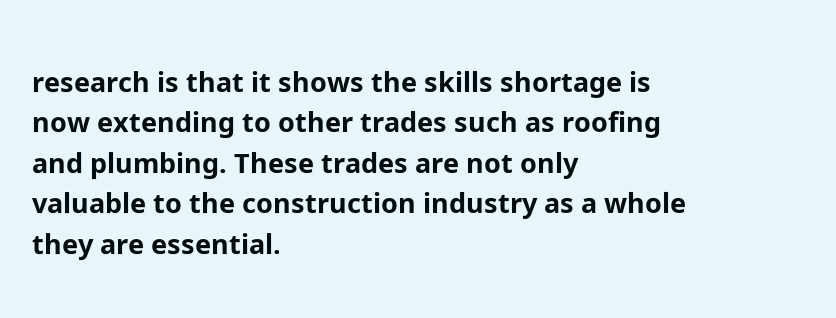research is that it shows the skills shortage is now extending to other trades such as roofing and plumbing. These trades are not only valuable to the construction industry as a whole they are essential.